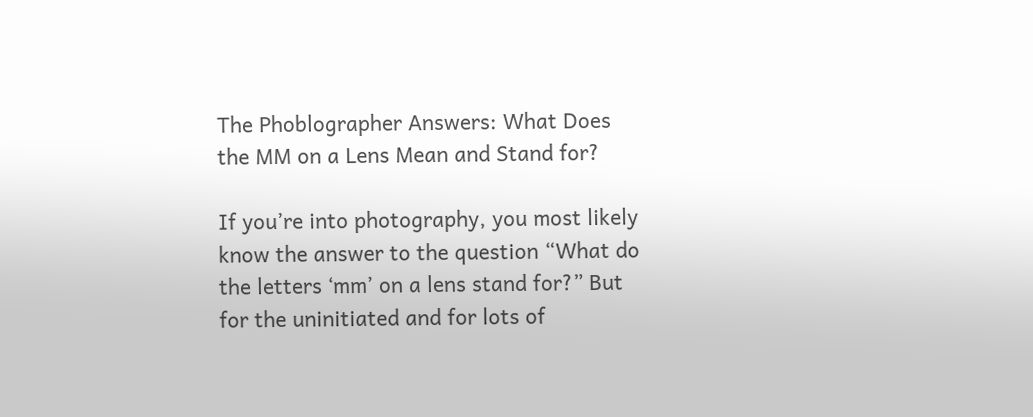The Phoblographer Answers: What Does the MM on a Lens Mean and Stand for?

If you’re into photography, you most likely know the answer to the question “What do the letters ‘mm’ on a lens stand for?” But for the uninitiated and for lots of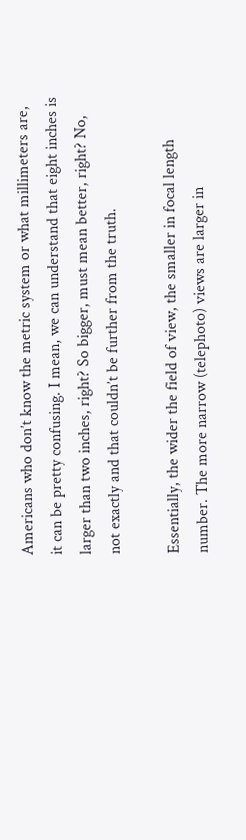Americans who don’t know the metric system or what millimeters are, it can be pretty confusing. I mean, we can understand that eight inches is larger than two inches, right? So bigger, must mean better, right? No, not exactly and that couldn’t be further from the truth.

Essentially, the wider the field of view, the smaller in focal length number. The more narrow (telephoto) views are larger in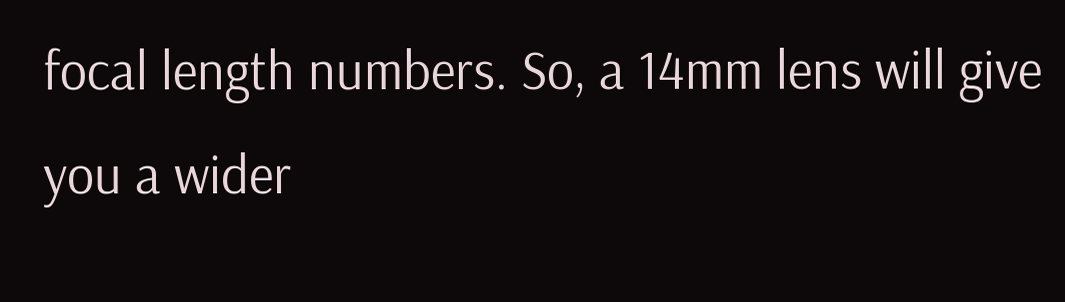focal length numbers. So, a 14mm lens will give you a wider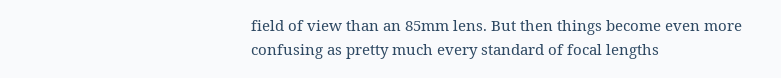field of view than an 85mm lens. But then things become even more confusing as pretty much every standard of focal lengths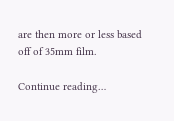are then more or less based off of 35mm film.

Continue reading…